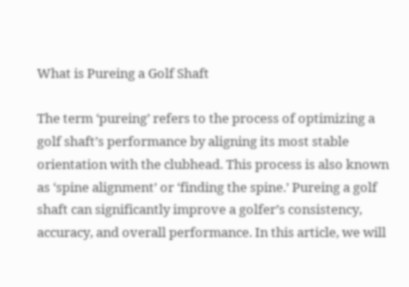What is Pureing a Golf Shaft

The term ‘pureing’ refers to the process of optimizing a golf shaft’s performance by aligning its most stable orientation with the clubhead. This process is also known as ‘spine alignment’ or ‘finding the spine.’ Pureing a golf shaft can significantly improve a golfer’s consistency, accuracy, and overall performance. In this article, we will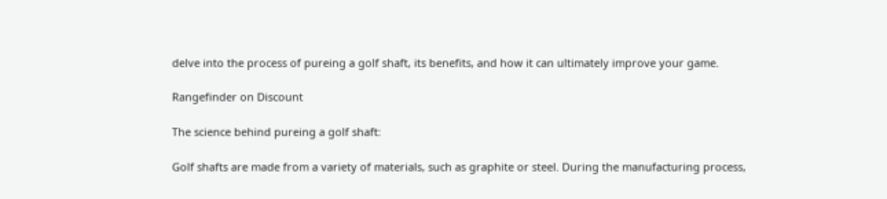delve into the process of pureing a golf shaft, its benefits, and how it can ultimately improve your game.

Rangefinder on Discount

The science behind pureing a golf shaft:

Golf shafts are made from a variety of materials, such as graphite or steel. During the manufacturing process,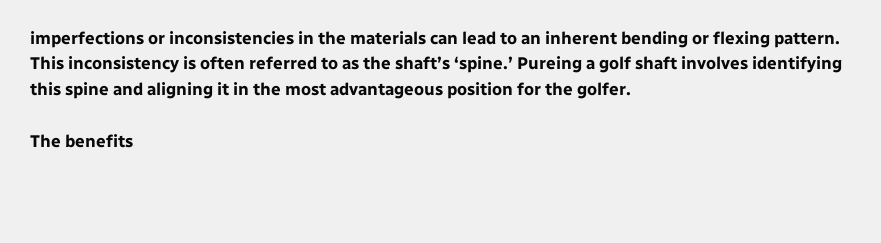imperfections or inconsistencies in the materials can lead to an inherent bending or flexing pattern. This inconsistency is often referred to as the shaft’s ‘spine.’ Pureing a golf shaft involves identifying this spine and aligning it in the most advantageous position for the golfer.

The benefits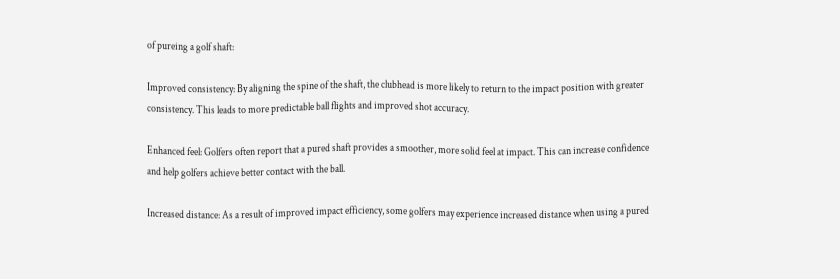of pureing a golf shaft:

Improved consistency: By aligning the spine of the shaft, the clubhead is more likely to return to the impact position with greater consistency. This leads to more predictable ball flights and improved shot accuracy.

Enhanced feel: Golfers often report that a pured shaft provides a smoother, more solid feel at impact. This can increase confidence and help golfers achieve better contact with the ball.

Increased distance: As a result of improved impact efficiency, some golfers may experience increased distance when using a pured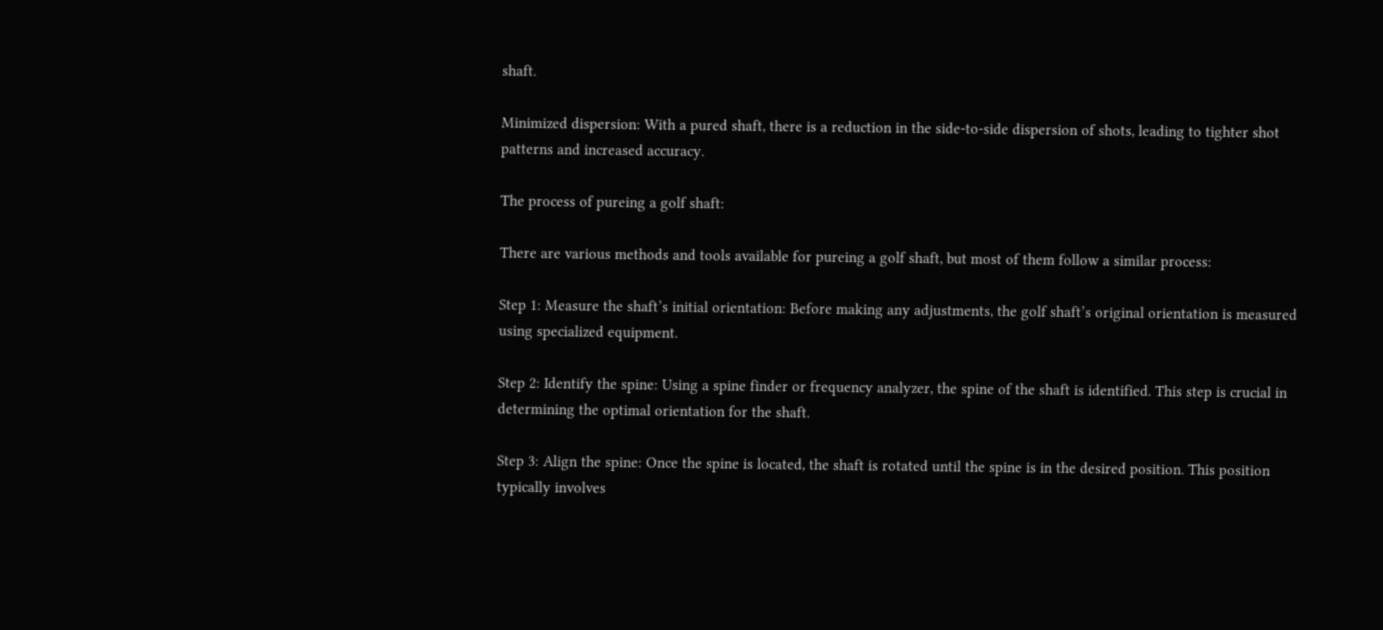shaft.

Minimized dispersion: With a pured shaft, there is a reduction in the side-to-side dispersion of shots, leading to tighter shot patterns and increased accuracy.

The process of pureing a golf shaft:

There are various methods and tools available for pureing a golf shaft, but most of them follow a similar process:

Step 1: Measure the shaft’s initial orientation: Before making any adjustments, the golf shaft’s original orientation is measured using specialized equipment.

Step 2: Identify the spine: Using a spine finder or frequency analyzer, the spine of the shaft is identified. This step is crucial in determining the optimal orientation for the shaft.

Step 3: Align the spine: Once the spine is located, the shaft is rotated until the spine is in the desired position. This position typically involves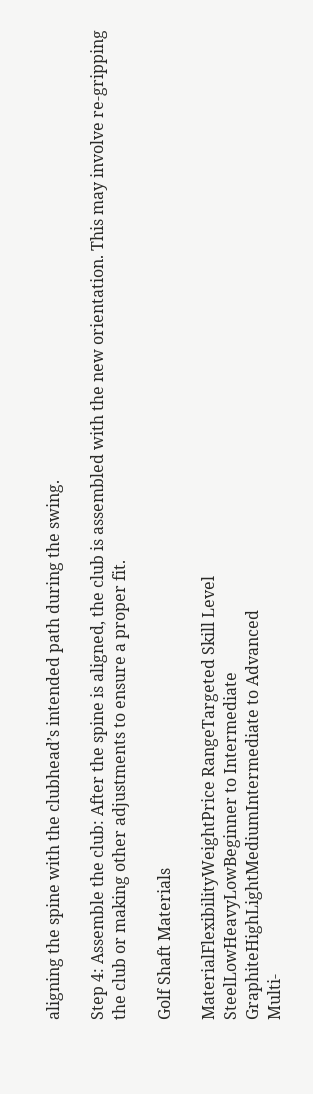aligning the spine with the clubhead’s intended path during the swing.

Step 4: Assemble the club: After the spine is aligned, the club is assembled with the new orientation. This may involve re-gripping the club or making other adjustments to ensure a proper fit.

Golf Shaft Materials

MaterialFlexibilityWeightPrice RangeTargeted Skill Level
SteelLowHeavyLowBeginner to Intermediate
GraphiteHighLightMediumIntermediate to Advanced
Multi-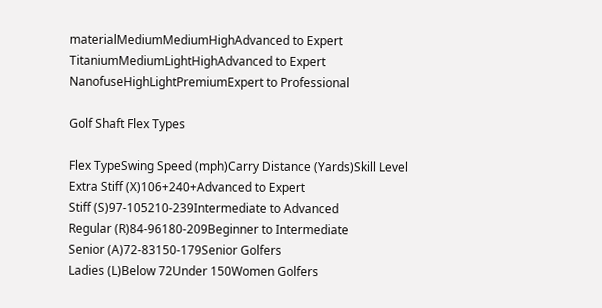materialMediumMediumHighAdvanced to Expert
TitaniumMediumLightHighAdvanced to Expert
NanofuseHighLightPremiumExpert to Professional

Golf Shaft Flex Types

Flex TypeSwing Speed (mph)Carry Distance (Yards)Skill Level
Extra Stiff (X)106+240+Advanced to Expert
Stiff (S)97-105210-239Intermediate to Advanced
Regular (R)84-96180-209Beginner to Intermediate
Senior (A)72-83150-179Senior Golfers
Ladies (L)Below 72Under 150Women Golfers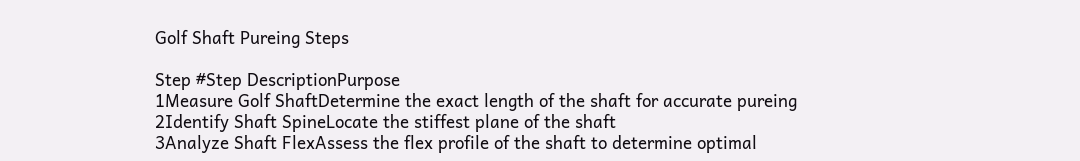Golf Shaft Pureing Steps

Step #Step DescriptionPurpose
1Measure Golf ShaftDetermine the exact length of the shaft for accurate pureing
2Identify Shaft SpineLocate the stiffest plane of the shaft
3Analyze Shaft FlexAssess the flex profile of the shaft to determine optimal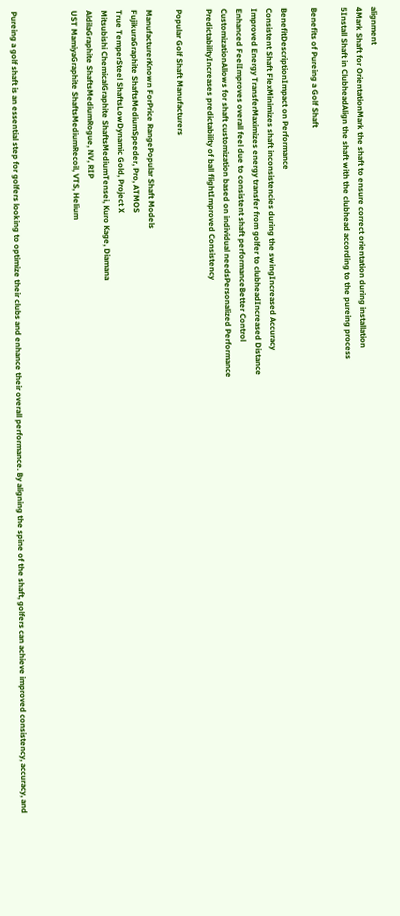alignment
4Mark Shaft for OrientationMark the shaft to ensure correct orientation during installation
5Install Shaft in ClubheadAlign the shaft with the clubhead according to the pureing process

Benefits of Pureing a Golf Shaft

BenefitDescriptionImpact on Performance
Consistent Shaft FlexMinimizes shaft inconsistencies during the swingIncreased Accuracy
Improved Energy TransferMaximizes energy transfer from golfer to clubheadIncreased Distance
Enhanced FeelImproves overall feel due to consistent shaft performanceBetter Control
CustomizationAllows for shaft customization based on individual needsPersonalized Performance
PredictabilityIncreases predictability of ball flightImproved Consistency

Popular Golf Shaft Manufacturers

ManufacturerKnown ForPrice RangePopular Shaft Models
FujikuraGraphite ShaftsMediumSpeeder, Pro, ATMOS
True TemperSteel ShaftsLowDynamic Gold, Project X
Mitsubishi ChemicalGraphite ShaftsMediumTensei, Kuro Kage, Diamana
AldilaGraphite ShaftsMediumRogue, NV, RIP
UST MamiyaGraphite ShaftsMediumRecoil, VTS, Helium



Pureing a golf shaft is an essential step for golfers looking to optimize their clubs and enhance their overall performance. By aligning the spine of the shaft, golfers can achieve improved consistency, accuracy, and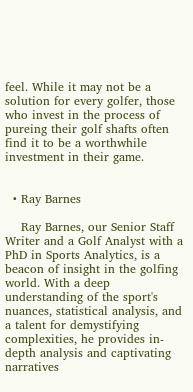feel. While it may not be a solution for every golfer, those who invest in the process of pureing their golf shafts often find it to be a worthwhile investment in their game.


  • Ray Barnes

    Ray Barnes, our Senior Staff Writer and a Golf Analyst with a PhD in Sports Analytics, is a beacon of insight in the golfing world. With a deep understanding of the sport's nuances, statistical analysis, and a talent for demystifying complexities, he provides in-depth analysis and captivating narratives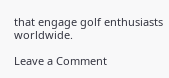that engage golf enthusiasts worldwide.

Leave a Comment